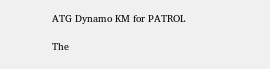ATG Dynamo KM for PATROL

The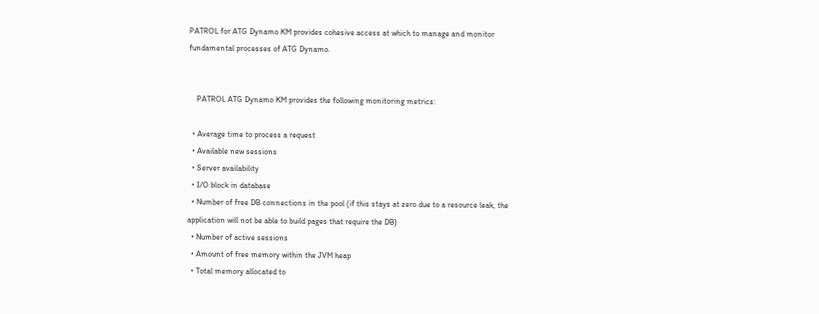PATROL for ATG Dynamo KM provides cohesive access at which to manage and monitor fundamental processes of ATG Dynamo.


    PATROL ATG Dynamo KM provides the following monitoring metrics:

  • Average time to process a request
  • Available new sessions
  • Server availability
  • I/O block in database
  • Number of free DB connections in the pool (if this stays at zero due to a resource leak, the application will not be able to build pages that require the DB)
  • Number of active sessions
  • Amount of free memory within the JVM heap
  • Total memory allocated to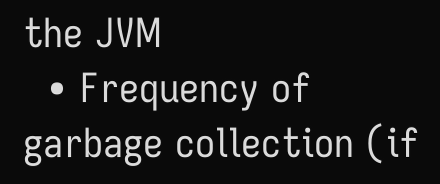the JVM
  • Frequency of garbage collection (if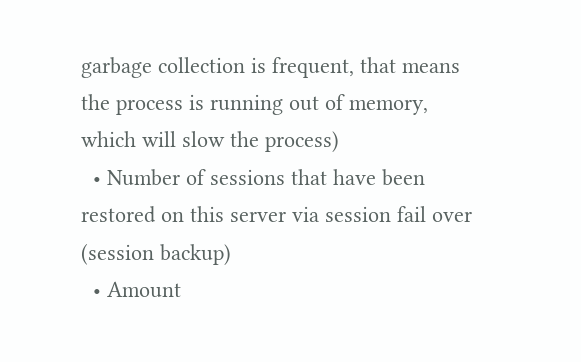garbage collection is frequent, that means the process is running out of memory, which will slow the process)
  • Number of sessions that have been restored on this server via session fail over (session backup)
  • Amount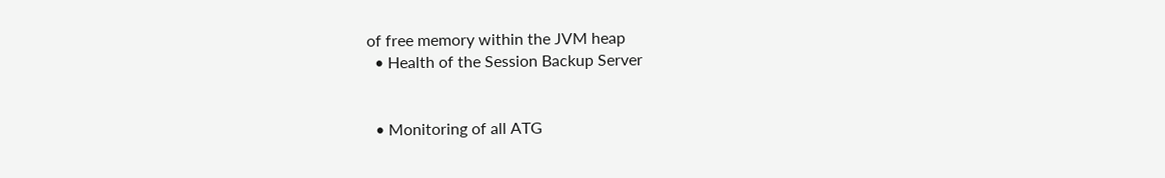of free memory within the JVM heap
  • Health of the Session Backup Server


  • Monitoring of all ATG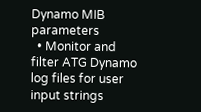Dynamo MIB parameters
  • Monitor and filter ATG Dynamo log files for user input strings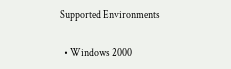Supported Environments

  • Windows 2000